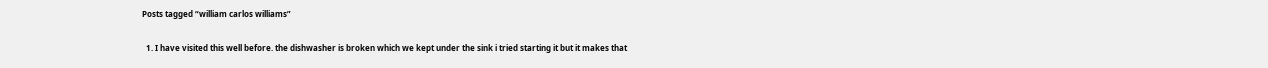Posts tagged “william carlos williams”

  1. I have visited this well before. the dishwasher is broken which we kept under the sink i tried starting it but it makes that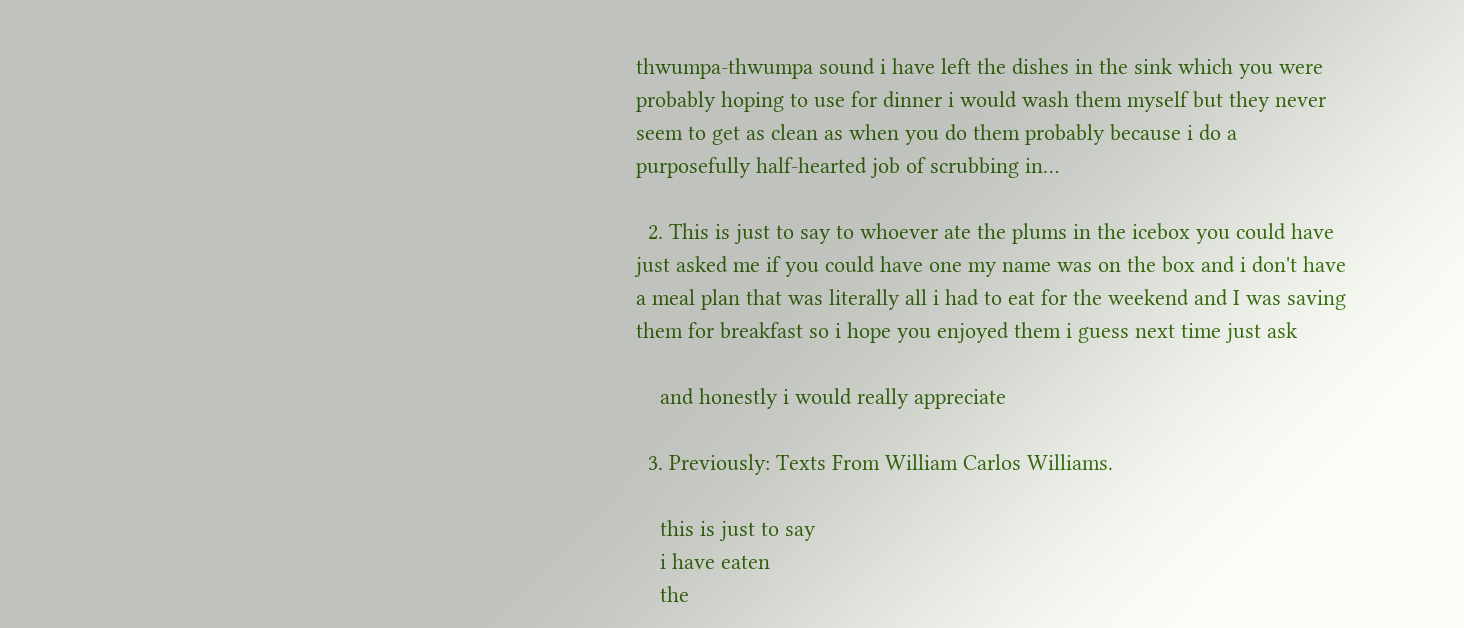thwumpa-thwumpa sound i have left the dishes in the sink which you were probably hoping to use for dinner i would wash them myself but they never seem to get as clean as when you do them probably because i do a purposefully half-hearted job of scrubbing in…

  2. This is just to say to whoever ate the plums in the icebox you could have just asked me if you could have one my name was on the box and i don't have a meal plan that was literally all i had to eat for the weekend and I was saving them for breakfast so i hope you enjoyed them i guess next time just ask

    and honestly i would really appreciate

  3. Previously: Texts From William Carlos Williams.

    this is just to say
    i have eaten
    the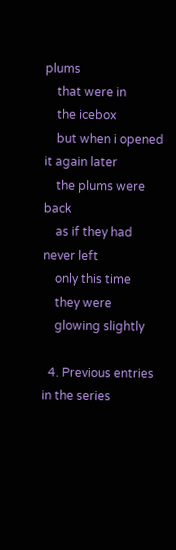plums
    that were in
    the icebox
    but when i opened it again later
    the plums were back
    as if they had never left
    only this time
    they were
    glowing slightly

  4. Previous entries in the series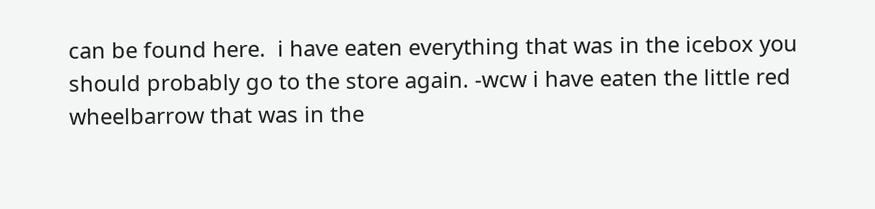can be found here.  i have eaten everything that was in the icebox you should probably go to the store again. -wcw i have eaten the little red wheelbarrow that was in the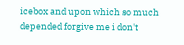icebox and upon which so much depended forgive me i don't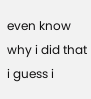even know why i did that i guess i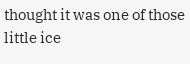thought it was one of those little ice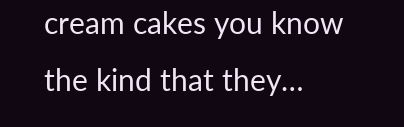cream cakes you know the kind that they…